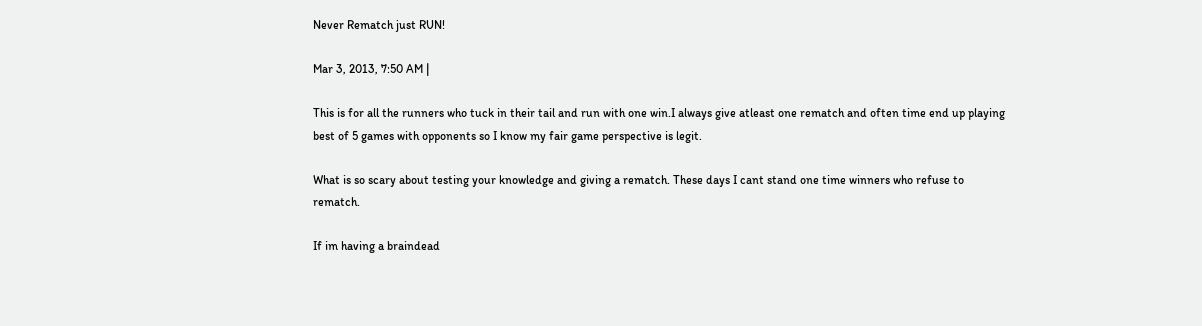Never Rematch just RUN!

Mar 3, 2013, 7:50 AM |

This is for all the runners who tuck in their tail and run with one win.I always give atleast one rematch and often time end up playing best of 5 games with opponents so I know my fair game perspective is legit.

What is so scary about testing your knowledge and giving a rematch. These days I cant stand one time winners who refuse to rematch.

If im having a braindead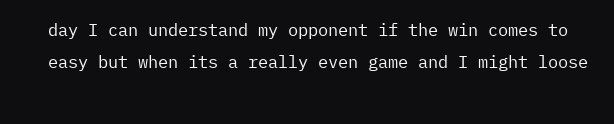day I can understand my opponent if the win comes to easy but when its a really even game and I might loose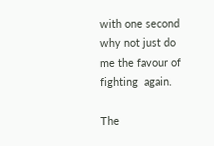with one second why not just do me the favour of fighting  again.

The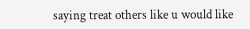saying treat others like u would like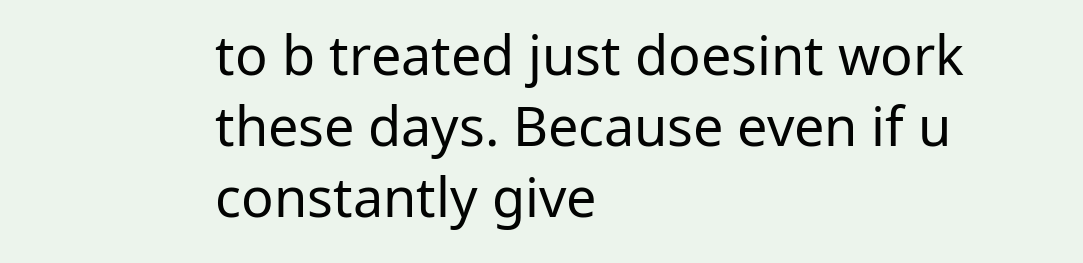to b treated just doesint work these days. Because even if u constantly give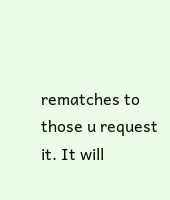rematches to those u request it. It will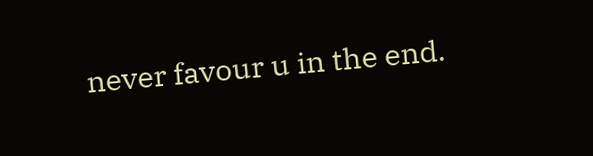never favour u in the end.